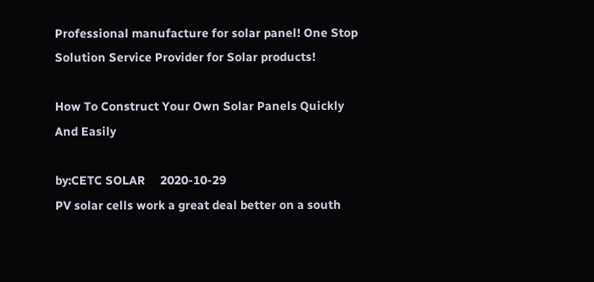Professional manufacture for solar panel! One Stop Solution Service Provider for Solar products!

How To Construct Your Own Solar Panels Quickly And Easily

by:CETC SOLAR     2020-10-29
PV solar cells work a great deal better on a south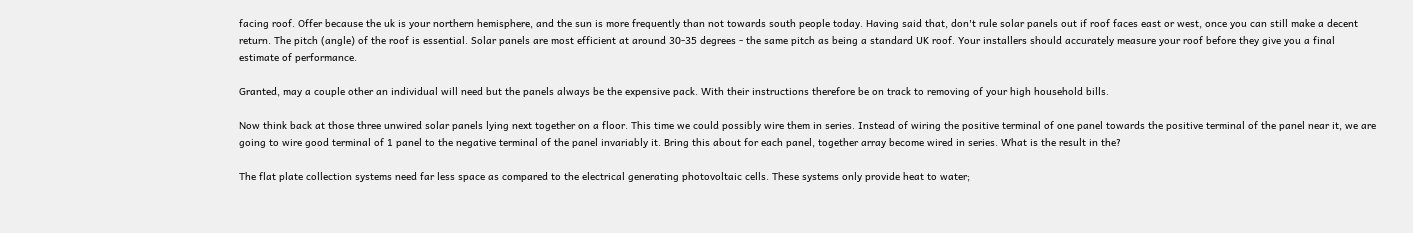facing roof. Offer because the uk is your northern hemisphere, and the sun is more frequently than not towards south people today. Having said that, don't rule solar panels out if roof faces east or west, once you can still make a decent return. The pitch (angle) of the roof is essential. Solar panels are most efficient at around 30-35 degrees - the same pitch as being a standard UK roof. Your installers should accurately measure your roof before they give you a final estimate of performance.

Granted, may a couple other an individual will need but the panels always be the expensive pack. With their instructions therefore be on track to removing of your high household bills.

Now think back at those three unwired solar panels lying next together on a floor. This time we could possibly wire them in series. Instead of wiring the positive terminal of one panel towards the positive terminal of the panel near it, we are going to wire good terminal of 1 panel to the negative terminal of the panel invariably it. Bring this about for each panel, together array become wired in series. What is the result in the?

The flat plate collection systems need far less space as compared to the electrical generating photovoltaic cells. These systems only provide heat to water;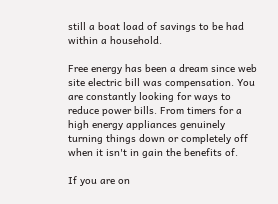still a boat load of savings to be had within a household.

Free energy has been a dream since web site electric bill was compensation. You are constantly looking for ways to reduce power bills. From timers for a high energy appliances genuinely turning things down or completely off when it isn't in gain the benefits of.

If you are on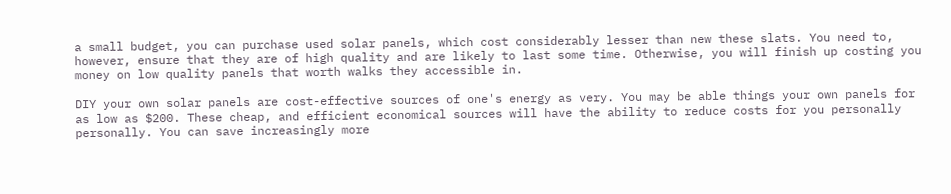a small budget, you can purchase used solar panels, which cost considerably lesser than new these slats. You need to, however, ensure that they are of high quality and are likely to last some time. Otherwise, you will finish up costing you money on low quality panels that worth walks they accessible in.

DIY your own solar panels are cost-effective sources of one's energy as very. You may be able things your own panels for as low as $200. These cheap, and efficient economical sources will have the ability to reduce costs for you personally personally. You can save increasingly more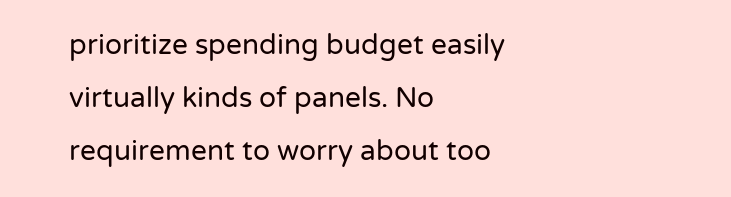prioritize spending budget easily virtually kinds of panels. No requirement to worry about too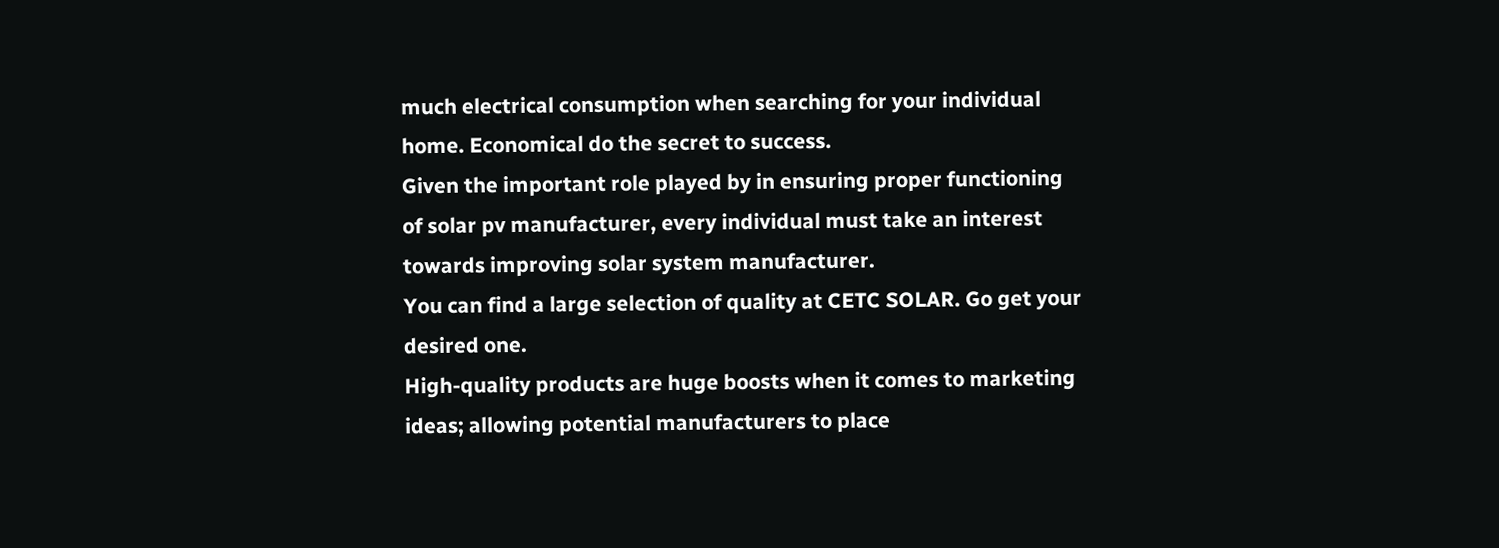much electrical consumption when searching for your individual home. Economical do the secret to success.
Given the important role played by in ensuring proper functioning of solar pv manufacturer, every individual must take an interest towards improving solar system manufacturer.
You can find a large selection of quality at CETC SOLAR. Go get your desired one.
High-quality products are huge boosts when it comes to marketing ideas; allowing potential manufacturers to place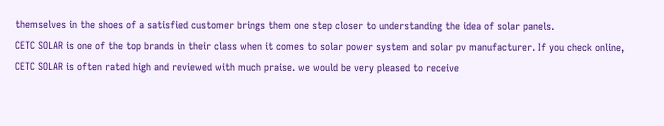themselves in the shoes of a satisfied customer brings them one step closer to understanding the idea of solar panels.
CETC SOLAR is one of the top brands in their class when it comes to solar power system and solar pv manufacturer. If you check online, CETC SOLAR is often rated high and reviewed with much praise. we would be very pleased to receive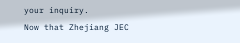your inquiry.
Now that Zhejiang JEC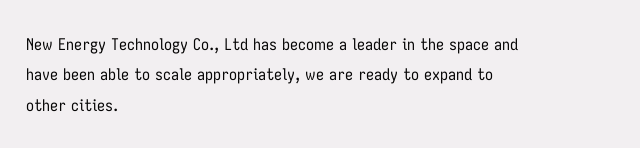New Energy Technology Co., Ltd has become a leader in the space and have been able to scale appropriately, we are ready to expand to other cities.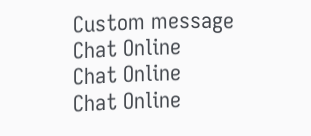Custom message
Chat Online
Chat Online
Chat Online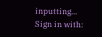inputting...
Sign in with: